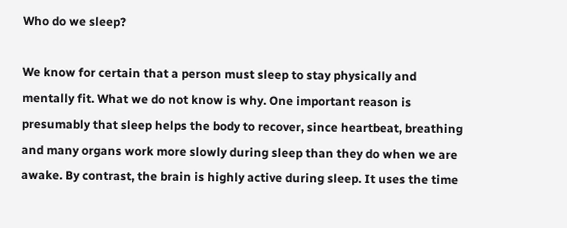Who do we sleep?

We know for certain that a person must sleep to stay physically and mentally fit. What we do not know is why. One important reason is presumably that sleep helps the body to recover, since heartbeat, breathing and many organs work more slowly during sleep than they do when we are awake. By contrast, the brain is highly active during sleep. It uses the time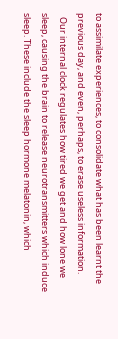to assimilate experiences, to consolidate what has been learnt the previous day, and even, perhaps, to erase useless information.
  Our internal clock regulates how tired we get and how lone we sleep, causing the brain to release neurotransmitters which induce sleep. These include the sleep hormone melatonin, which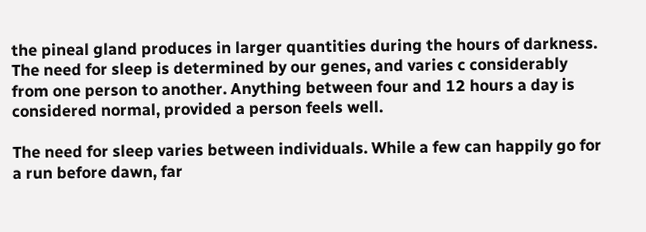the pineal gland produces in larger quantities during the hours of darkness. The need for sleep is determined by our genes, and varies c considerably  from one person to another. Anything between four and 12 hours a day is considered normal, provided a person feels well.

The need for sleep varies between individuals. While a few can happily go for a run before dawn, far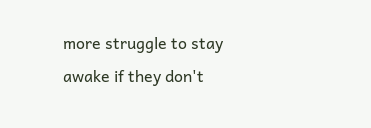more struggle to stay awake if they don't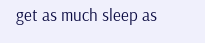get as much sleep as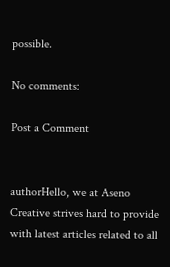possible.

No comments:

Post a Comment


authorHello, we at Aseno Creative strives hard to provide with latest articles related to all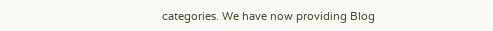categories. We have now providing Blog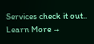Services check it out..
Learn More →